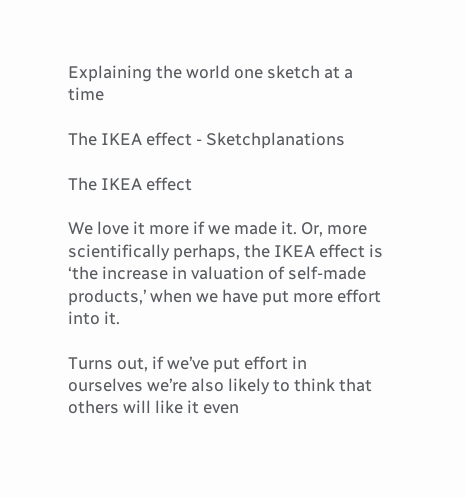Explaining the world one sketch at a time

The IKEA effect - Sketchplanations

The IKEA effect

We love it more if we made it. Or, more scientifically perhaps, the IKEA effect is ‘the increase in valuation of self-made products,’ when we have put more effort into it.

Turns out, if we’ve put effort in ourselves we’re also likely to think that others will like it even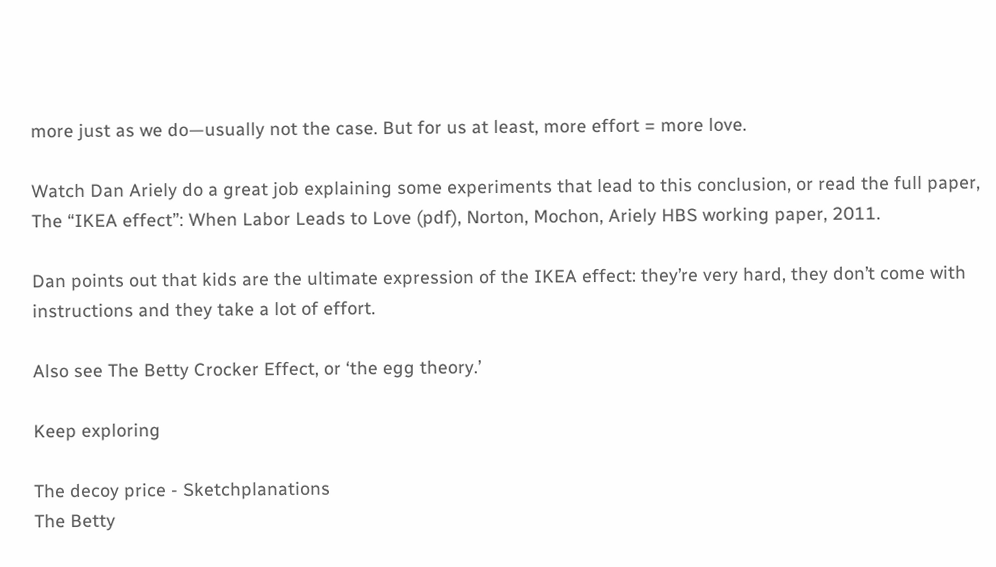more just as we do—usually not the case. But for us at least, more effort = more love.

Watch Dan Ariely do a great job explaining some experiments that lead to this conclusion, or read the full paper, The “IKEA effect”: When Labor Leads to Love (pdf), Norton, Mochon, Ariely HBS working paper, 2011.

Dan points out that kids are the ultimate expression of the IKEA effect: they’re very hard, they don’t come with instructions and they take a lot of effort.

Also see The Betty Crocker Effect, or ‘the egg theory.’

Keep exploring

The decoy price - Sketchplanations
The Betty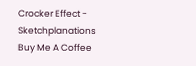Crocker Effect - Sketchplanations
Buy Me A Coffee